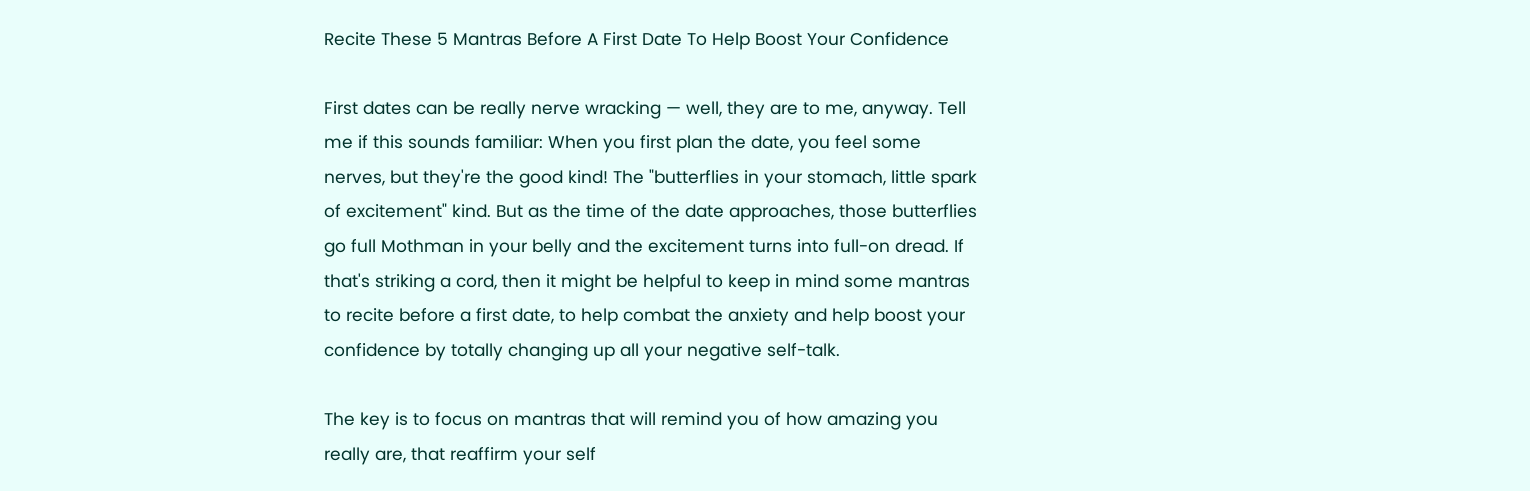Recite These 5 Mantras Before A First Date To Help Boost Your Confidence

First dates can be really nerve wracking — well, they are to me, anyway. Tell me if this sounds familiar: When you first plan the date, you feel some nerves, but they're the good kind! The "butterflies in your stomach, little spark of excitement" kind. But as the time of the date approaches, those butterflies go full Mothman in your belly and the excitement turns into full-on dread. If that's striking a cord, then it might be helpful to keep in mind some mantras to recite before a first date, to help combat the anxiety and help boost your confidence by totally changing up all your negative self-talk.

The key is to focus on mantras that will remind you of how amazing you really are, that reaffirm your self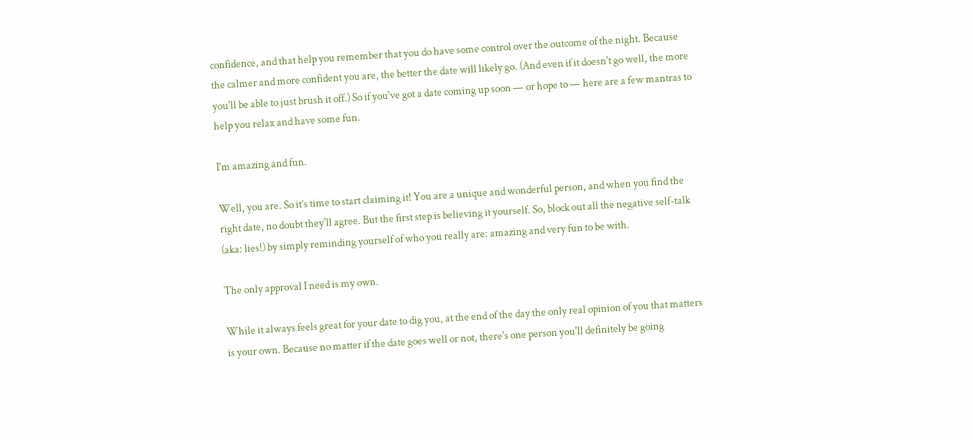confidence, and that help you remember that you do have some control over the outcome of the night. Because the calmer and more confident you are, the better the date will likely go. (And even if it doesn't go well, the more you'll be able to just brush it off.) So if you've got a date coming up soon — or hope to — here are a few mantras to help you relax and have some fun.

I'm amazing and fun.

Well, you are. So it’s time to start claiming it! You are a unique and wonderful person, and when you find the right date, no doubt they'll agree. But the first step is believing it yourself. So, block out all the negative self-talk (aka: lies!) by simply reminding yourself of who you really are: amazing and very fun to be with.

The only approval I need is my own.

While it always feels great for your date to dig you, at the end of the day the only real opinion of you that matters is your own. Because no matter if the date goes well or not, there's one person you'll definitely be going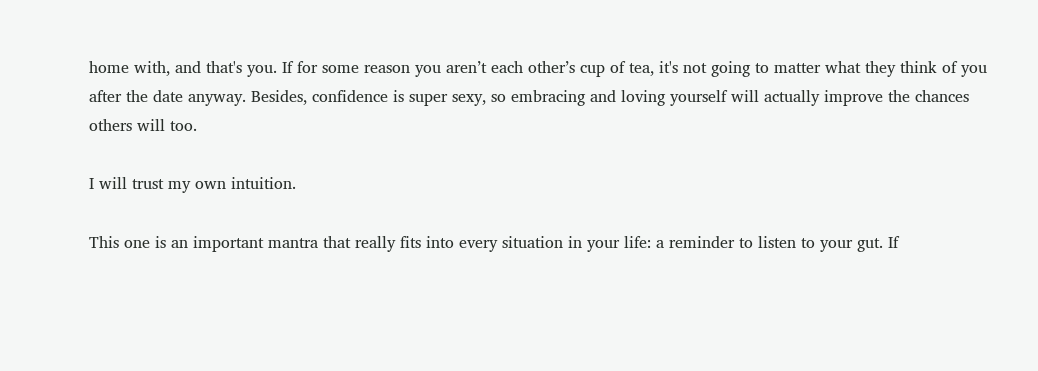home with, and that's you. If for some reason you aren’t each other’s cup of tea, it's not going to matter what they think of you after the date anyway. Besides, confidence is super sexy, so embracing and loving yourself will actually improve the chances others will too.

I will trust my own intuition.

This one is an important mantra that really fits into every situation in your life: a reminder to listen to your gut. If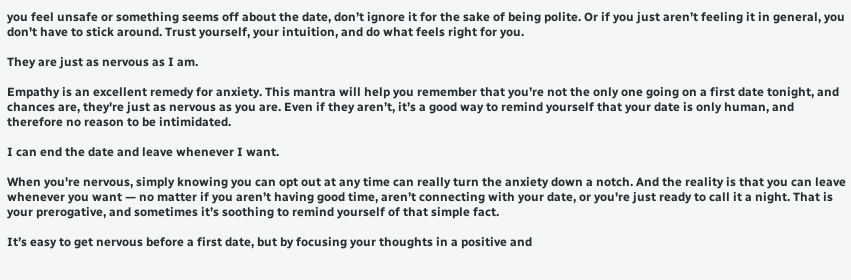you feel unsafe or something seems off about the date, don’t ignore it for the sake of being polite. Or if you just aren’t feeling it in general, you don't have to stick around. Trust yourself, your intuition, and do what feels right for you.

They are just as nervous as I am.

Empathy is an excellent remedy for anxiety. This mantra will help you remember that you’re not the only one going on a first date tonight, and chances are, they're just as nervous as you are. Even if they aren’t, it’s a good way to remind yourself that your date is only human, and therefore no reason to be intimidated.

I can end the date and leave whenever I want.

When you're nervous, simply knowing you can opt out at any time can really turn the anxiety down a notch. And the reality is that you can leave whenever you want — no matter if you aren’t having good time, aren’t connecting with your date, or you're just ready to call it a night. That is your prerogative, and sometimes it’s soothing to remind yourself of that simple fact.

It’s easy to get nervous before a first date, but by focusing your thoughts in a positive and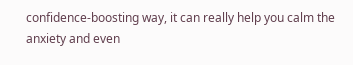confidence-boosting way, it can really help you calm the anxiety and even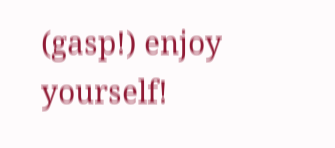(gasp!) enjoy yourself!